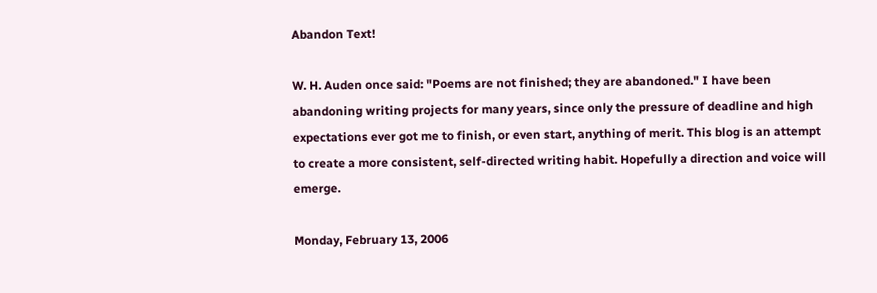Abandon Text!

W. H. Auden once said: "Poems are not finished; they are abandoned." I have been abandoning writing projects for many years, since only the pressure of deadline and high expectations ever got me to finish, or even start, anything of merit. This blog is an attempt to create a more consistent, self-directed writing habit. Hopefully a direction and voice will emerge.

Monday, February 13, 2006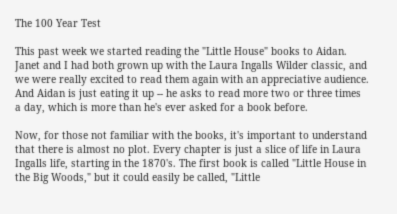The 100 Year Test

This past week we started reading the "Little House" books to Aidan. Janet and I had both grown up with the Laura Ingalls Wilder classic, and we were really excited to read them again with an appreciative audience. And Aidan is just eating it up -- he asks to read more two or three times a day, which is more than he's ever asked for a book before.

Now, for those not familiar with the books, it's important to understand that there is almost no plot. Every chapter is just a slice of life in Laura Ingalls life, starting in the 1870's. The first book is called "Little House in the Big Woods," but it could easily be called, "Little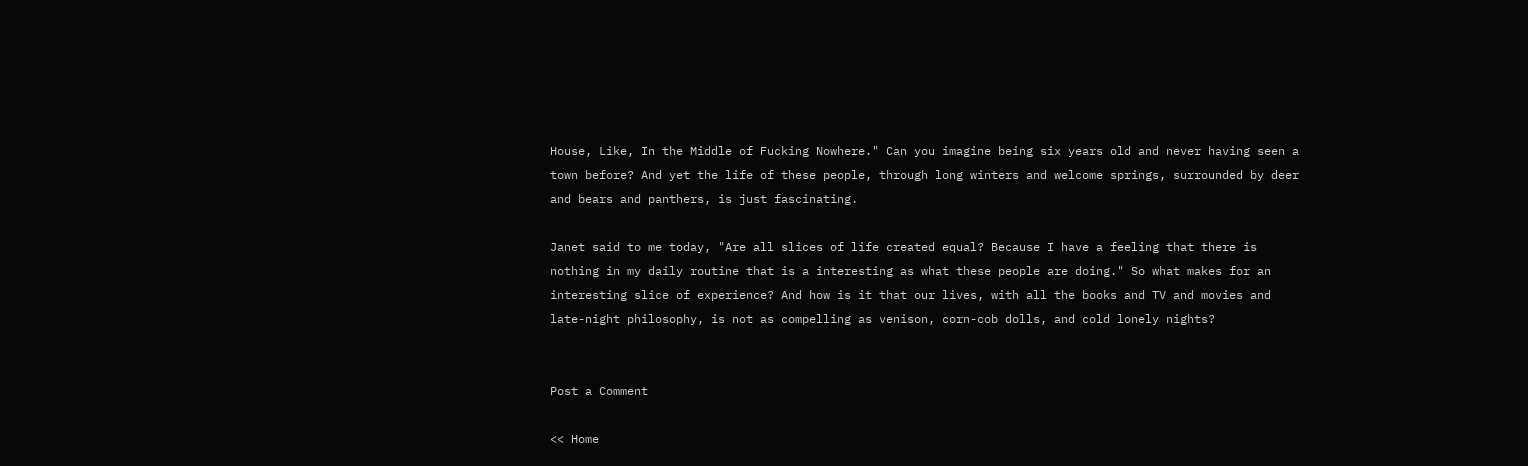House, Like, In the Middle of Fucking Nowhere." Can you imagine being six years old and never having seen a town before? And yet the life of these people, through long winters and welcome springs, surrounded by deer and bears and panthers, is just fascinating.

Janet said to me today, "Are all slices of life created equal? Because I have a feeling that there is nothing in my daily routine that is a interesting as what these people are doing." So what makes for an interesting slice of experience? And how is it that our lives, with all the books and TV and movies and late-night philosophy, is not as compelling as venison, corn-cob dolls, and cold lonely nights?


Post a Comment

<< Home